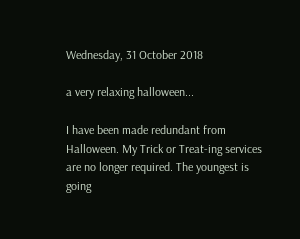Wednesday, 31 October 2018

a very relaxing halloween...

I have been made redundant from Halloween. My Trick or Treat-ing services are no longer required. The youngest is going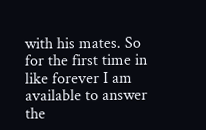with his mates. So for the first time in like forever I am available to answer the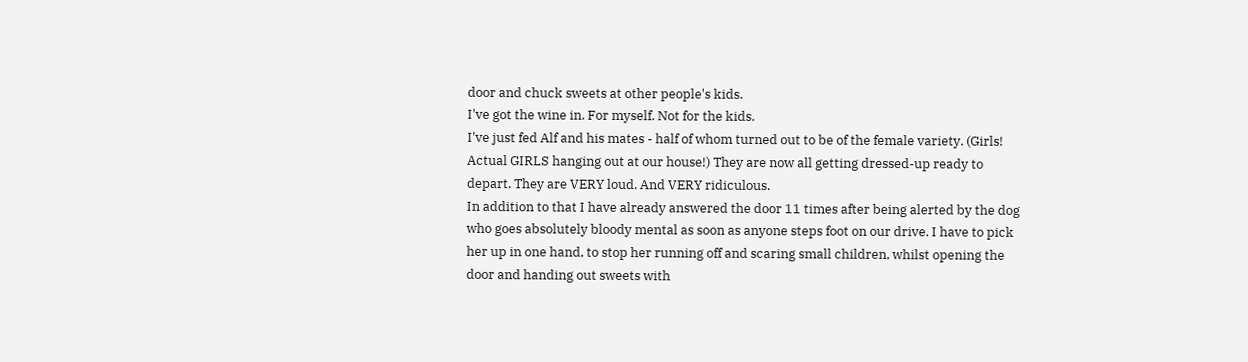door and chuck sweets at other people's kids.
I've got the wine in. For myself. Not for the kids.
I've just fed Alf and his mates - half of whom turned out to be of the female variety. (Girls! Actual GIRLS hanging out at our house!) They are now all getting dressed-up ready to depart. They are VERY loud. And VERY ridiculous.
In addition to that I have already answered the door 11 times after being alerted by the dog who goes absolutely bloody mental as soon as anyone steps foot on our drive. I have to pick her up in one hand, to stop her running off and scaring small children, whilst opening the door and handing out sweets with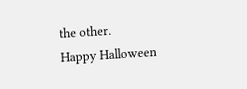the other.
Happy Halloween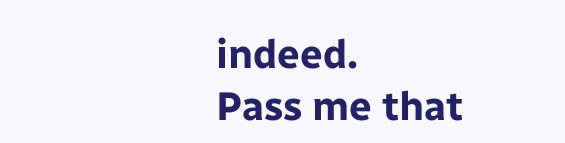indeed.
Pass me that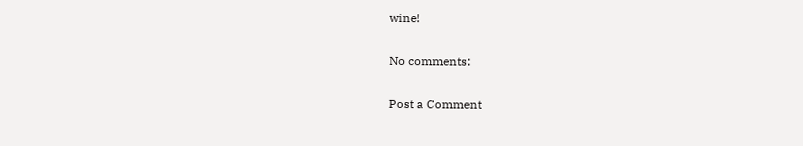wine!

No comments:

Post a Comment